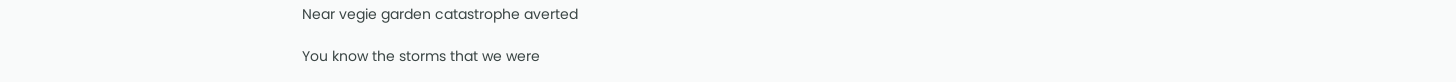Near vegie garden catastrophe averted

You know the storms that we were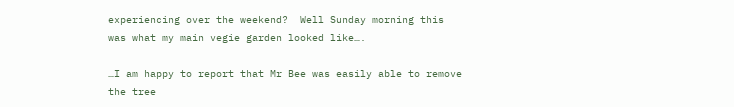experiencing over the weekend?  Well Sunday morning this was what my main vegie garden looked like….

…I am happy to report that Mr Bee was easily able to remove the tree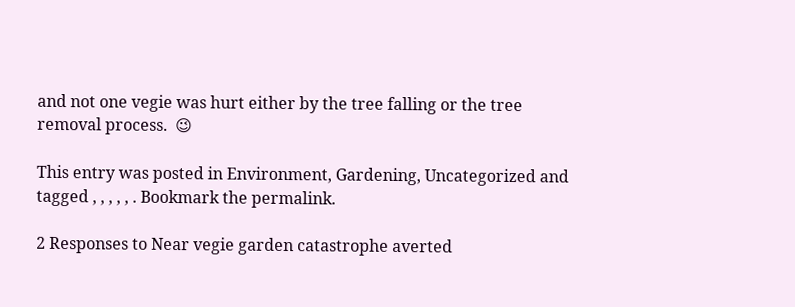and not one vegie was hurt either by the tree falling or the tree removal process.  😉

This entry was posted in Environment, Gardening, Uncategorized and tagged , , , , , . Bookmark the permalink.

2 Responses to Near vegie garden catastrophe averted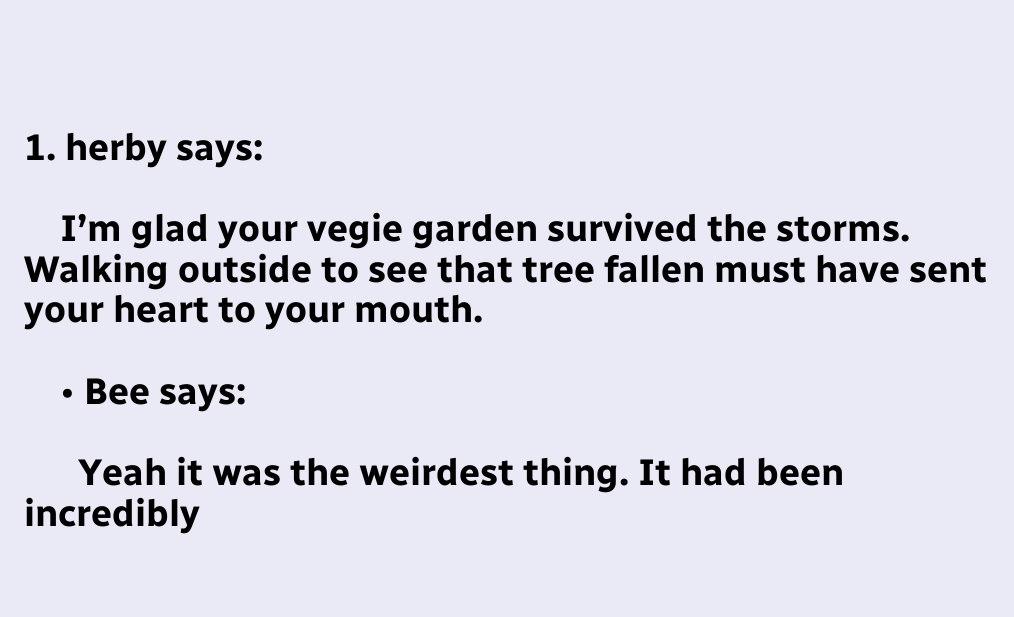1. herby says:

    I’m glad your vegie garden survived the storms. Walking outside to see that tree fallen must have sent your heart to your mouth.

    • Bee says:

      Yeah it was the weirdest thing. It had been incredibly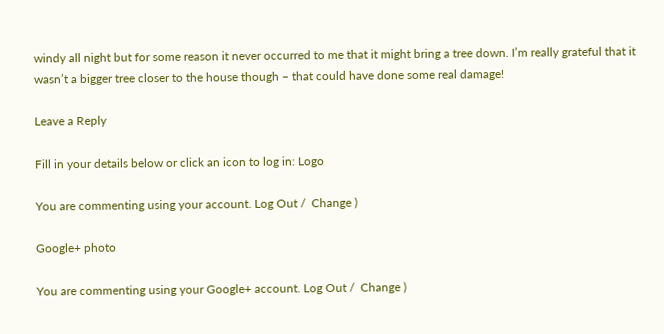windy all night but for some reason it never occurred to me that it might bring a tree down. I’m really grateful that it wasn’t a bigger tree closer to the house though – that could have done some real damage!

Leave a Reply

Fill in your details below or click an icon to log in: Logo

You are commenting using your account. Log Out /  Change )

Google+ photo

You are commenting using your Google+ account. Log Out /  Change )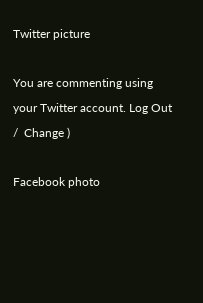Twitter picture

You are commenting using your Twitter account. Log Out /  Change )

Facebook photo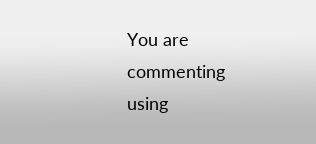You are commenting using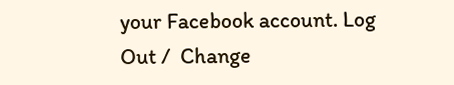your Facebook account. Log Out /  Change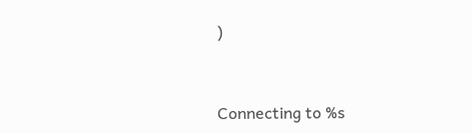)


Connecting to %s